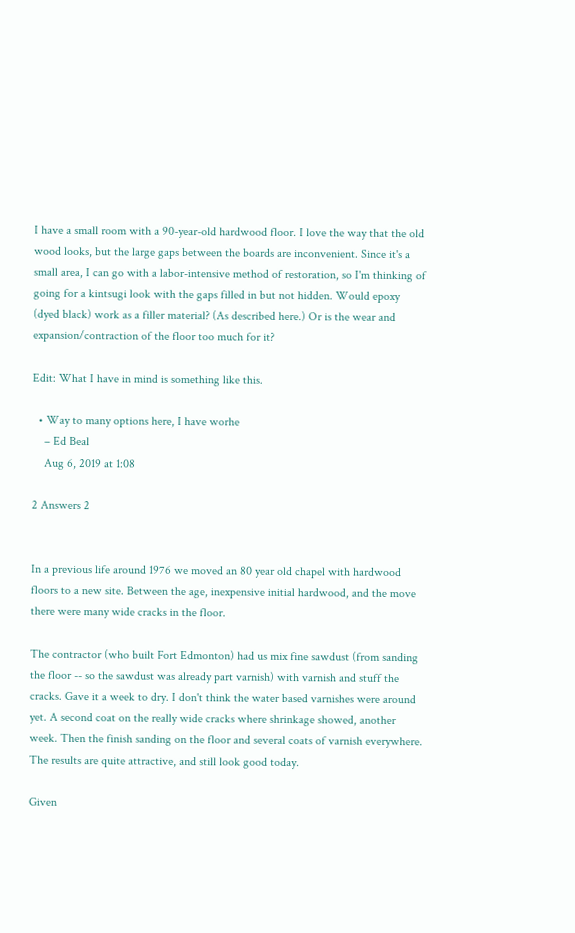I have a small room with a 90-year-old hardwood floor. I love the way that the old wood looks, but the large gaps between the boards are inconvenient. Since it's a small area, I can go with a labor-intensive method of restoration, so I'm thinking of going for a kintsugi look with the gaps filled in but not hidden. Would epoxy (dyed black) work as a filler material? (As described here.) Or is the wear and expansion/contraction of the floor too much for it?

Edit: What I have in mind is something like this.

  • Way to many options here, I have worhe
    – Ed Beal
    Aug 6, 2019 at 1:08

2 Answers 2


In a previous life around 1976 we moved an 80 year old chapel with hardwood floors to a new site. Between the age, inexpensive initial hardwood, and the move there were many wide cracks in the floor.

The contractor (who built Fort Edmonton) had us mix fine sawdust (from sanding the floor -- so the sawdust was already part varnish) with varnish and stuff the cracks. Gave it a week to dry. I don't think the water based varnishes were around yet. A second coat on the really wide cracks where shrinkage showed, another week. Then the finish sanding on the floor and several coats of varnish everywhere. The results are quite attractive, and still look good today.

Given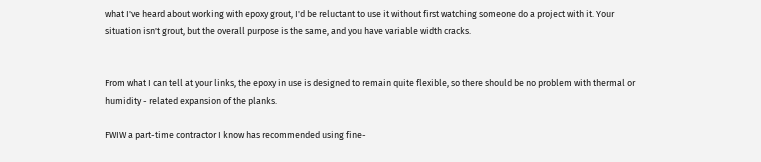what I've heard about working with epoxy grout, I'd be reluctant to use it without first watching someone do a project with it. Your situation isn't grout, but the overall purpose is the same, and you have variable width cracks.


From what I can tell at your links, the epoxy in use is designed to remain quite flexible, so there should be no problem with thermal or humidity - related expansion of the planks.

FWIW a part-time contractor I know has recommended using fine-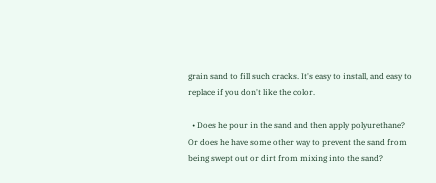grain sand to fill such cracks. It's easy to install, and easy to replace if you don't like the color.

  • Does he pour in the sand and then apply polyurethane? Or does he have some other way to prevent the sand from being swept out or dirt from mixing into the sand?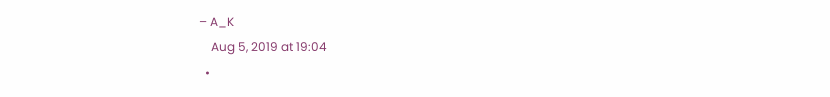– A_K
    Aug 5, 2019 at 19:04
  •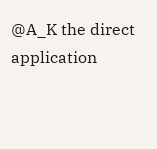@A_K the direct application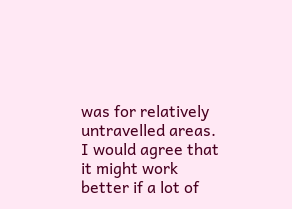was for relatively untravelled areas. I would agree that it might work better if a lot of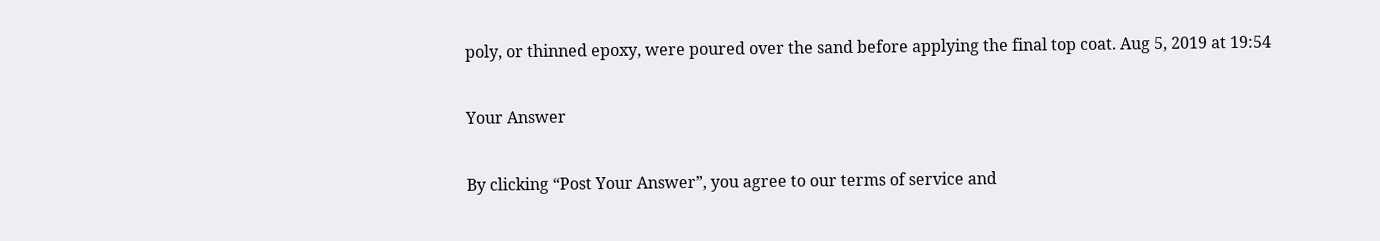poly, or thinned epoxy, were poured over the sand before applying the final top coat. Aug 5, 2019 at 19:54

Your Answer

By clicking “Post Your Answer”, you agree to our terms of service and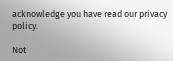acknowledge you have read our privacy policy.

Not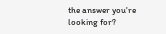the answer you're looking for?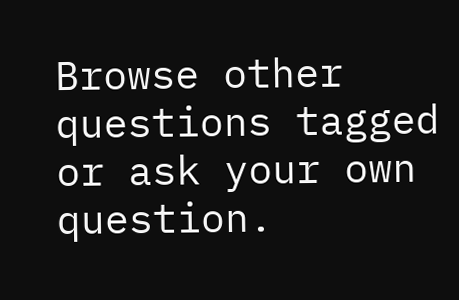Browse other questions tagged or ask your own question.